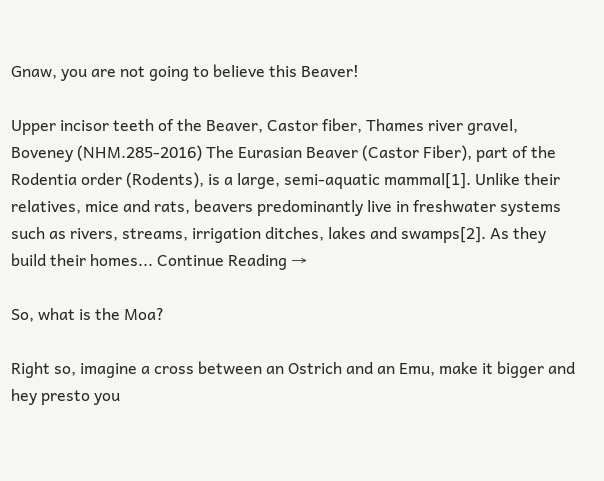Gnaw, you are not going to believe this Beaver!

Upper incisor teeth of the Beaver, Castor fiber, Thames river gravel, Boveney (NHM.285-2016) The Eurasian Beaver (Castor Fiber), part of the Rodentia order (Rodents), is a large, semi-aquatic mammal[1]. Unlike their relatives, mice and rats, beavers predominantly live in freshwater systems such as rivers, streams, irrigation ditches, lakes and swamps[2]. As they build their homes... Continue Reading →

So, what is the Moa?

Right so, imagine a cross between an Ostrich and an Emu, make it bigger and hey presto you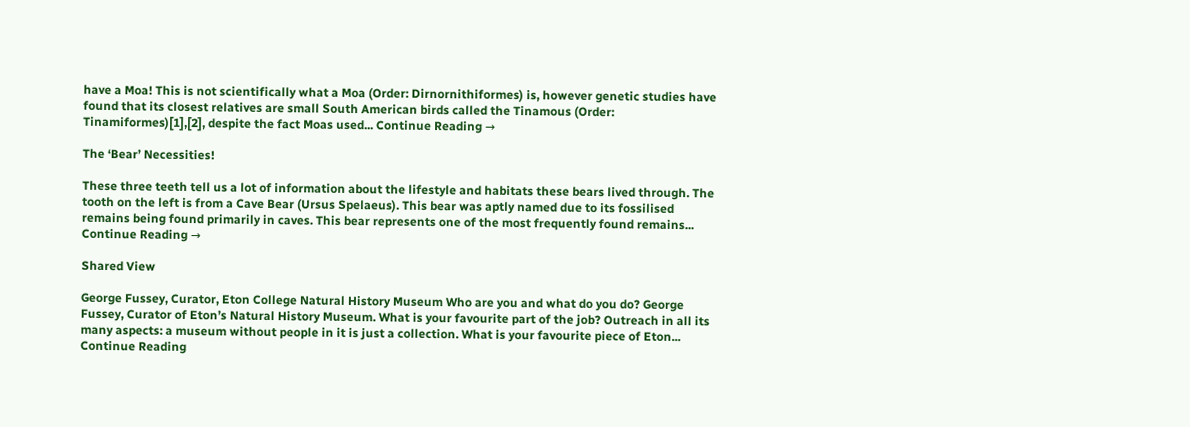have a Moa! This is not scientifically what a Moa (Order: Dirnornithiformes) is, however genetic studies have found that its closest relatives are small South American birds called the Tinamous (Order: Tinamiformes)[1],[2], despite the fact Moas used... Continue Reading →

The ‘Bear’ Necessities!

These three teeth tell us a lot of information about the lifestyle and habitats these bears lived through. The tooth on the left is from a Cave Bear (Ursus Spelaeus). This bear was aptly named due to its fossilised remains being found primarily in caves. This bear represents one of the most frequently found remains... Continue Reading →

Shared View

George Fussey, Curator, Eton College Natural History Museum Who are you and what do you do? George Fussey, Curator of Eton’s Natural History Museum. What is your favourite part of the job? Outreach in all its many aspects: a museum without people in it is just a collection. What is your favourite piece of Eton... Continue Reading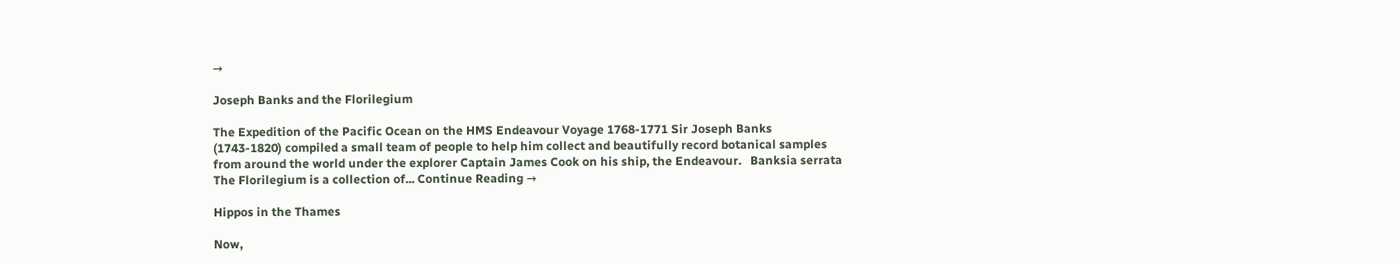→

Joseph Banks and the Florilegium

The Expedition of the Pacific Ocean on the HMS Endeavour Voyage 1768-1771 Sir Joseph Banks (1743-1820) compiled a small team of people to help him collect and beautifully record botanical samples from around the world under the explorer Captain James Cook on his ship, the Endeavour.   Banksia serrata The Florilegium is a collection of... Continue Reading →

Hippos in the Thames

Now,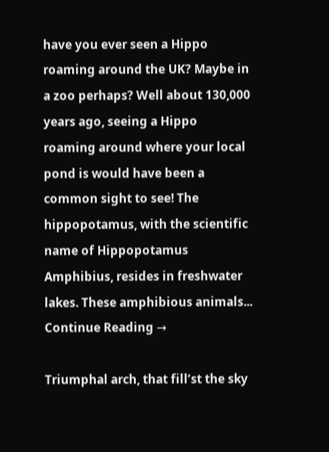have you ever seen a Hippo roaming around the UK? Maybe in a zoo perhaps? Well about 130,000 years ago, seeing a Hippo roaming around where your local pond is would have been a common sight to see! The hippopotamus, with the scientific name of Hippopotamus Amphibius, resides in freshwater lakes. These amphibious animals... Continue Reading →

Triumphal arch, that fill’st the sky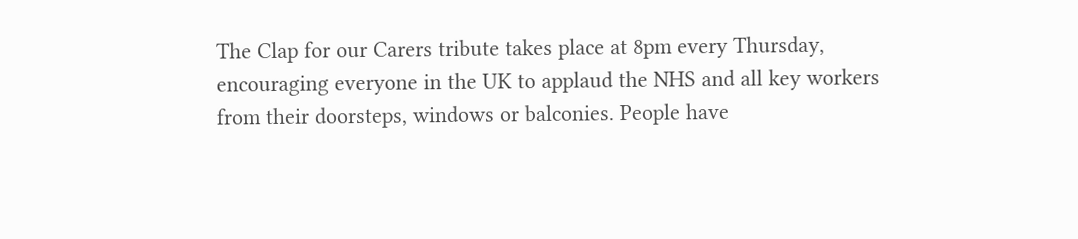The Clap for our Carers tribute takes place at 8pm every Thursday, encouraging everyone in the UK to applaud the NHS and all key workers from their doorsteps, windows or balconies. People have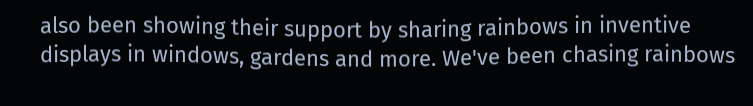also been showing their support by sharing rainbows in inventive displays in windows, gardens and more. We've been chasing rainbows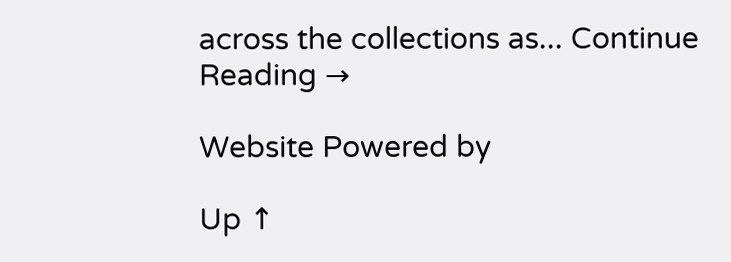across the collections as... Continue Reading →

Website Powered by

Up ↑